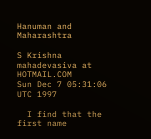Hanuman and Maharashtra

S Krishna mahadevasiva at HOTMAIL.COM
Sun Dec 7 05:31:06 UTC 1997

  I find that the first name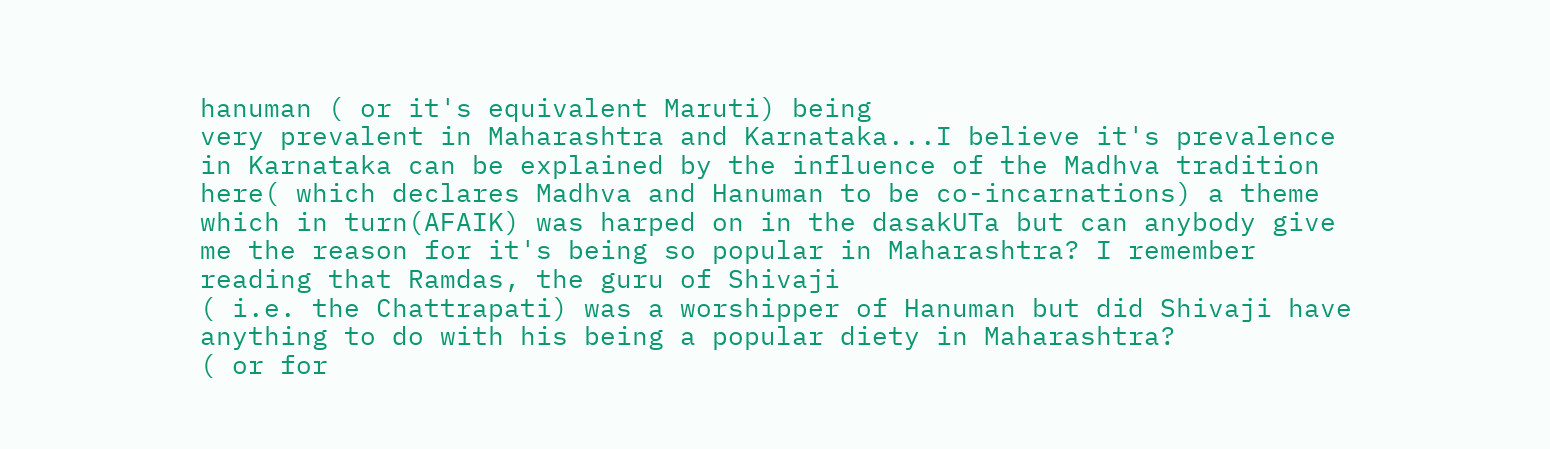hanuman ( or it's equivalent Maruti) being
very prevalent in Maharashtra and Karnataka...I believe it's prevalence
in Karnataka can be explained by the influence of the Madhva tradition
here( which declares Madhva and Hanuman to be co-incarnations) a theme
which in turn(AFAIK) was harped on in the dasakUTa but can anybody give
me the reason for it's being so popular in Maharashtra? I remember
reading that Ramdas, the guru of Shivaji
( i.e. the Chattrapati) was a worshipper of Hanuman but did Shivaji have
anything to do with his being a popular diety in Maharashtra?
( or for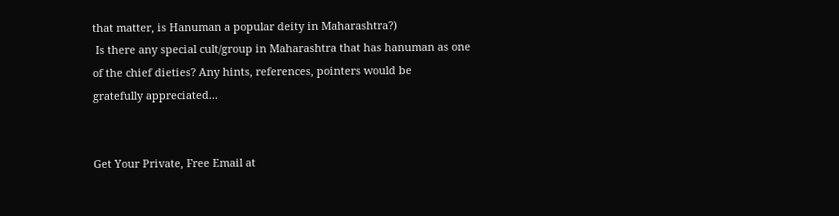that matter, is Hanuman a popular deity in Maharashtra?)
 Is there any special cult/group in Maharashtra that has hanuman as one
of the chief dieties? Any hints, references, pointers would be
gratefully appreciated...


Get Your Private, Free Email at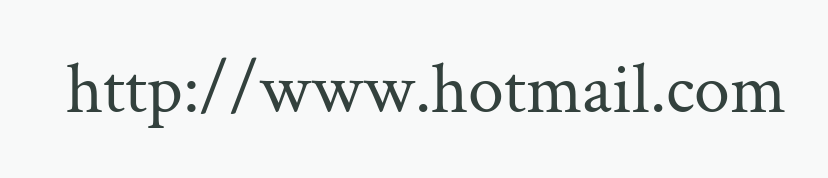http://www.hotmail.com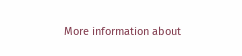More information about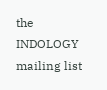the INDOLOGY mailing list